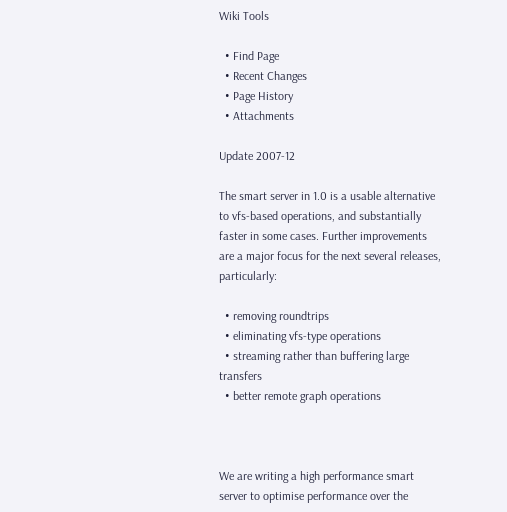Wiki Tools

  • Find Page
  • Recent Changes
  • Page History
  • Attachments

Update 2007-12

The smart server in 1.0 is a usable alternative to vfs-based operations, and substantially faster in some cases. Further improvements are a major focus for the next several releases, particularly:

  • removing roundtrips
  • eliminating vfs-type operations
  • streaming rather than buffering large transfers
  • better remote graph operations



We are writing a high performance smart server to optimise performance over the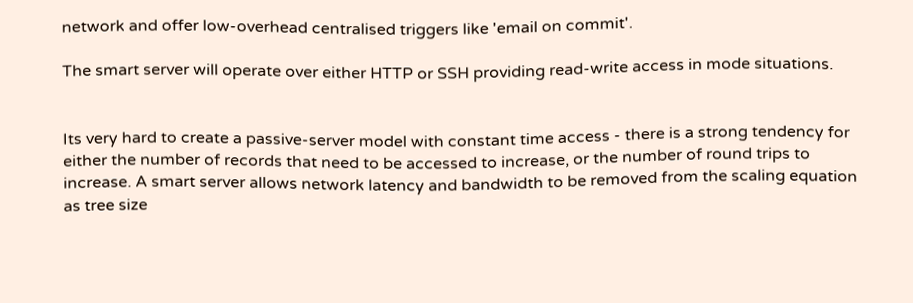network and offer low-overhead centralised triggers like 'email on commit'.

The smart server will operate over either HTTP or SSH providing read-write access in mode situations.


Its very hard to create a passive-server model with constant time access - there is a strong tendency for either the number of records that need to be accessed to increase, or the number of round trips to increase. A smart server allows network latency and bandwidth to be removed from the scaling equation as tree size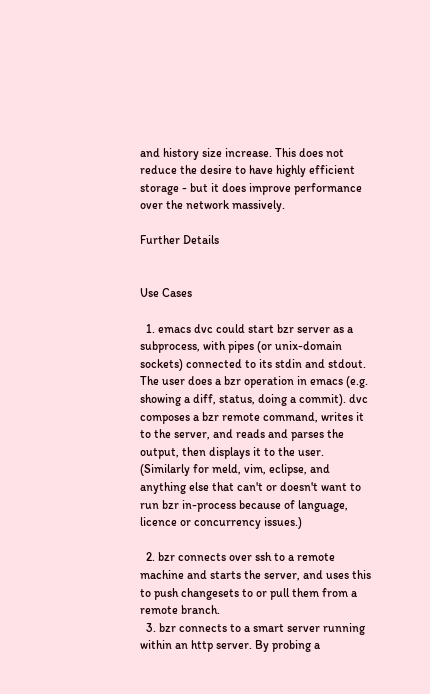and history size increase. This does not reduce the desire to have highly efficient storage - but it does improve performance over the network massively.

Further Details


Use Cases

  1. emacs dvc could start bzr server as a subprocess, with pipes (or unix-domain sockets) connected to its stdin and stdout. The user does a bzr operation in emacs (e.g. showing a diff, status, doing a commit). dvc composes a bzr remote command, writes it to the server, and reads and parses the output, then displays it to the user. (Similarly for meld, vim, eclipse, and anything else that can't or doesn't want to run bzr in-process because of language, licence or concurrency issues.)

  2. bzr connects over ssh to a remote machine and starts the server, and uses this to push changesets to or pull them from a remote branch.
  3. bzr connects to a smart server running within an http server. By probing a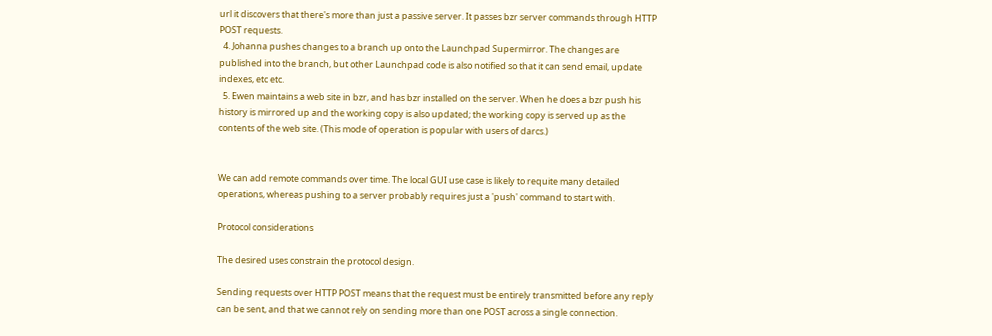url it discovers that there's more than just a passive server. It passes bzr server commands through HTTP POST requests.
  4. Johanna pushes changes to a branch up onto the Launchpad Supermirror. The changes are published into the branch, but other Launchpad code is also notified so that it can send email, update indexes, etc etc.
  5. Ewen maintains a web site in bzr, and has bzr installed on the server. When he does a bzr push his history is mirrored up and the working copy is also updated; the working copy is served up as the contents of the web site. (This mode of operation is popular with users of darcs.)


We can add remote commands over time. The local GUI use case is likely to requite many detailed operations, whereas pushing to a server probably requires just a 'push' command to start with.

Protocol considerations

The desired uses constrain the protocol design.

Sending requests over HTTP POST means that the request must be entirely transmitted before any reply can be sent, and that we cannot rely on sending more than one POST across a single connection.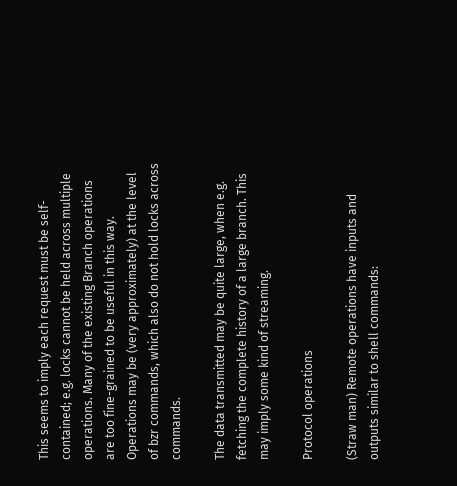This seems to imply each request must be self-contained; e.g. locks cannot be held across multiple operations. Many of the existing Branch operations are too fine-grained to be useful in this way. Operations may be (very approximately) at the level of bzr commands, which also do not hold locks across commands.

The data transmitted may be quite large, when e.g. fetching the complete history of a large branch. This may imply some kind of streaming.

Protocol operations

(Straw man) Remote operations have inputs and outputs similar to shell commands: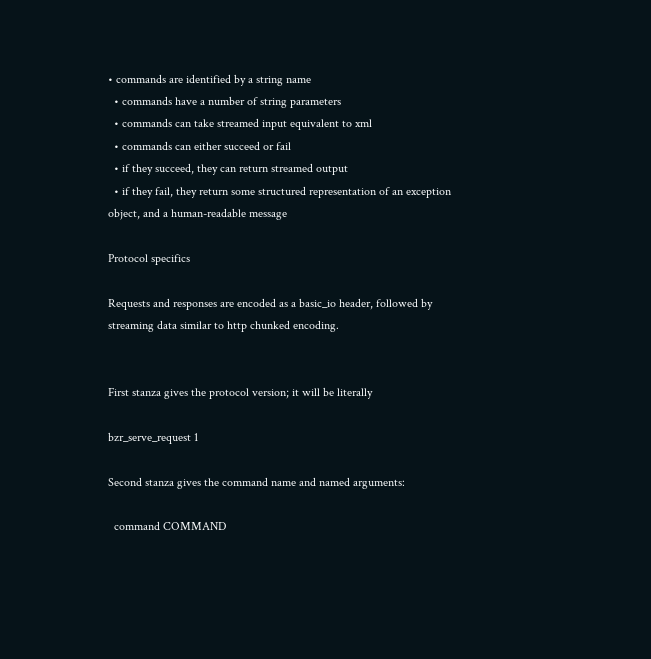• commands are identified by a string name
  • commands have a number of string parameters
  • commands can take streamed input equivalent to xml
  • commands can either succeed or fail
  • if they succeed, they can return streamed output
  • if they fail, they return some structured representation of an exception object, and a human-readable message

Protocol specifics

Requests and responses are encoded as a basic_io header, followed by streaming data similar to http chunked encoding.


First stanza gives the protocol version; it will be literally

bzr_serve_request 1

Second stanza gives the command name and named arguments:

  command COMMAND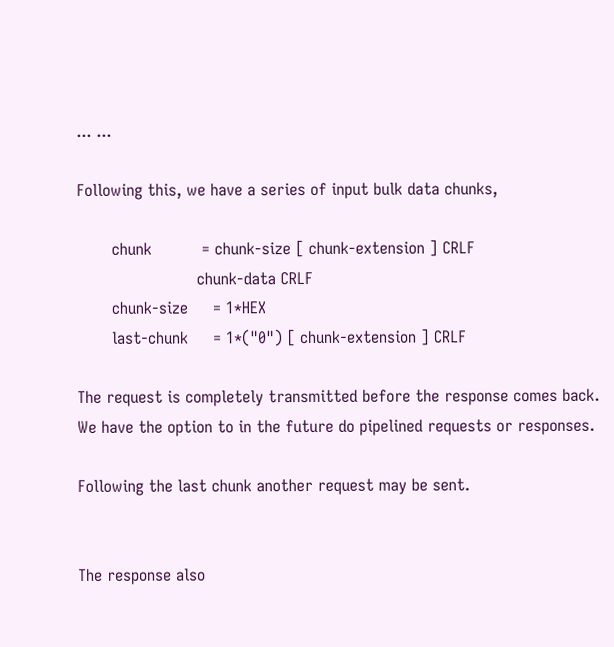... ...

Following this, we have a series of input bulk data chunks,

       chunk          = chunk-size [ chunk-extension ] CRLF
                        chunk-data CRLF
       chunk-size     = 1*HEX
       last-chunk     = 1*("0") [ chunk-extension ] CRLF

The request is completely transmitted before the response comes back. We have the option to in the future do pipelined requests or responses.

Following the last chunk another request may be sent.


The response also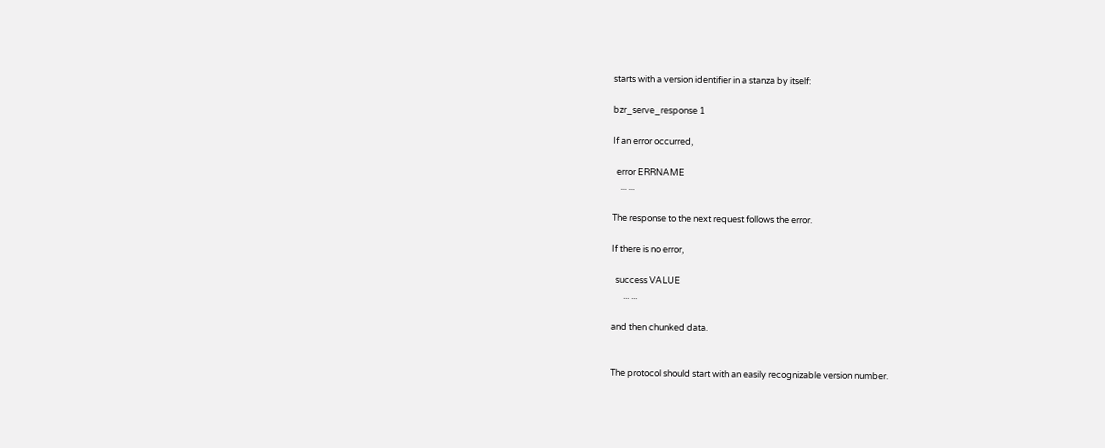starts with a version identifier in a stanza by itself:

bzr_serve_response 1

If an error occurred,

  error ERRNAME
    ... ...

The response to the next request follows the error.

If there is no error,

  success VALUE
      ... ...

and then chunked data.


The protocol should start with an easily recognizable version number.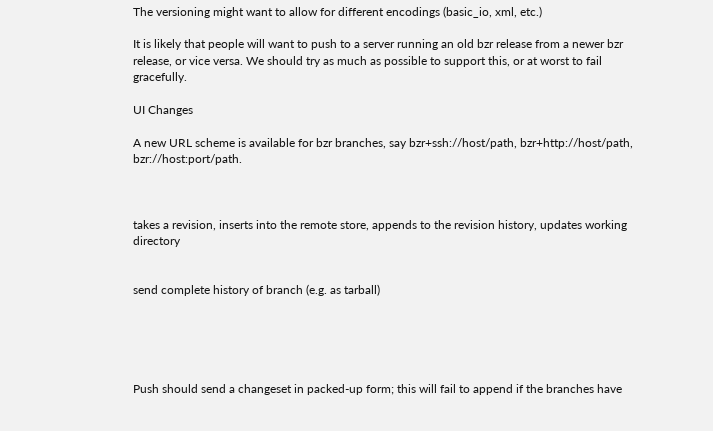The versioning might want to allow for different encodings (basic_io, xml, etc.)

It is likely that people will want to push to a server running an old bzr release from a newer bzr release, or vice versa. We should try as much as possible to support this, or at worst to fail gracefully.

UI Changes

A new URL scheme is available for bzr branches, say bzr+ssh://host/path, bzr+http://host/path, bzr://host:port/path.



takes a revision, inserts into the remote store, appends to the revision history, updates working directory


send complete history of branch (e.g. as tarball)





Push should send a changeset in packed-up form; this will fail to append if the branches have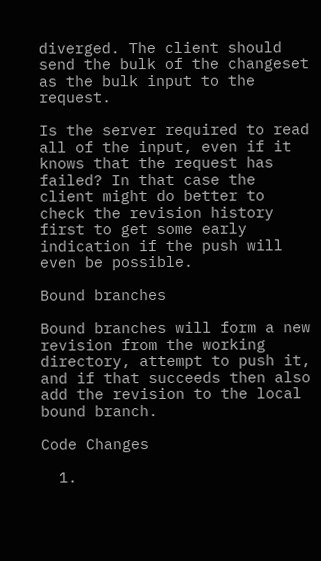diverged. The client should send the bulk of the changeset as the bulk input to the request.

Is the server required to read all of the input, even if it knows that the request has failed? In that case the client might do better to check the revision history first to get some early indication if the push will even be possible.

Bound branches

Bound branches will form a new revision from the working directory, attempt to push it, and if that succeeds then also add the revision to the local bound branch.

Code Changes

  1.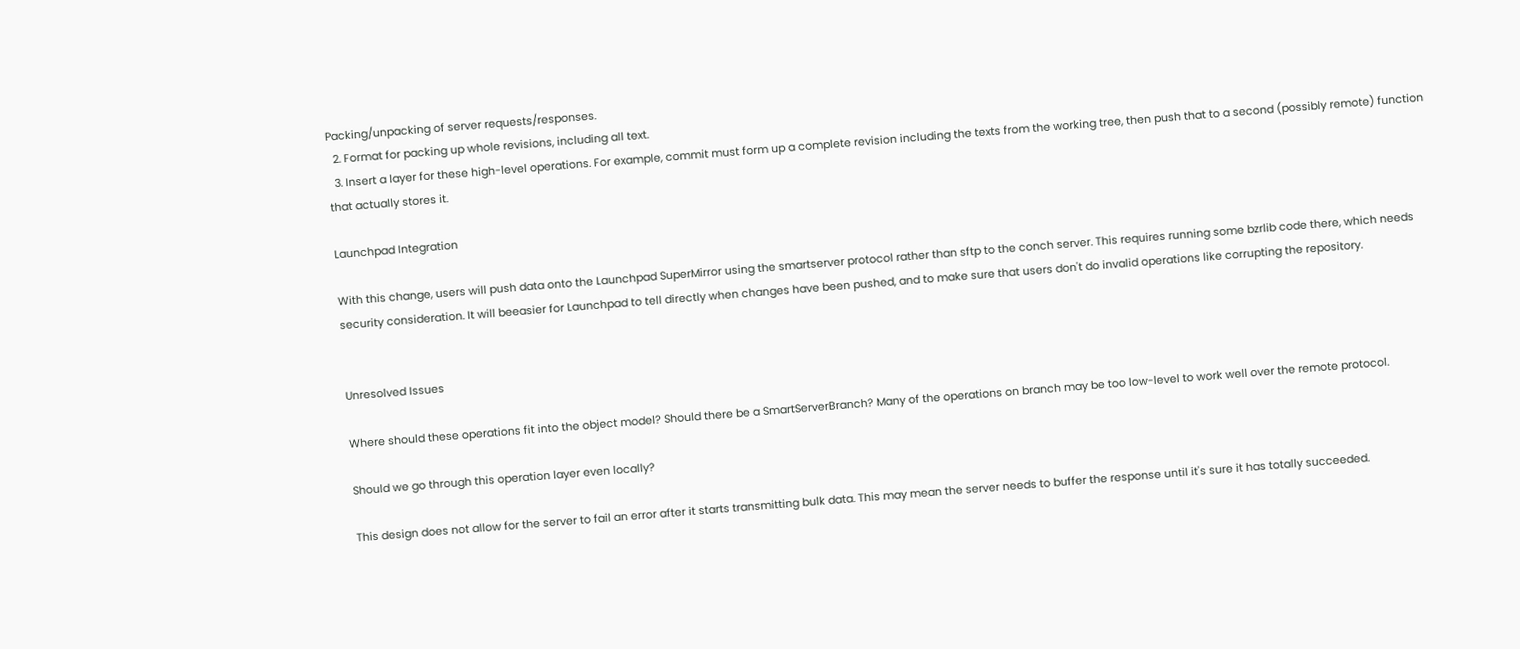Packing/unpacking of server requests/responses.
  2. Format for packing up whole revisions, including all text.
  3. Insert a layer for these high-level operations. For example, commit must form up a complete revision including the texts from the working tree, then push that to a second (possibly remote) function that actually stores it.

Launchpad Integration

With this change, users will push data onto the Launchpad SuperMirror using the smartserver protocol rather than sftp to the conch server. This requires running some bzrlib code there, which needs security consideration. It will beeasier for Launchpad to tell directly when changes have been pushed, and to make sure that users don't do invalid operations like corrupting the repository.


Unresolved Issues

Where should these operations fit into the object model? Should there be a SmartServerBranch? Many of the operations on branch may be too low-level to work well over the remote protocol.

Should we go through this operation layer even locally?

This design does not allow for the server to fail an error after it starts transmitting bulk data. This may mean the server needs to buffer the response until it's sure it has totally succeeded.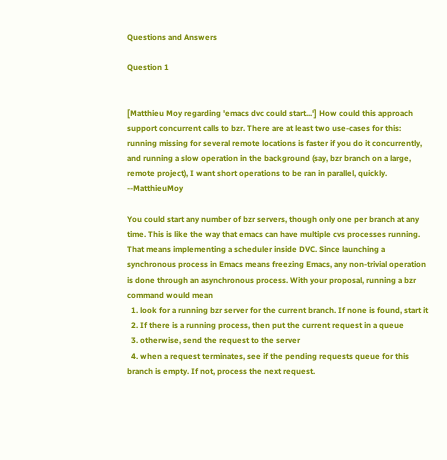Questions and Answers

Question 1


[Matthieu Moy regarding 'emacs dvc could start...'] How could this approach support concurrent calls to bzr. There are at least two use-cases for this: running missing for several remote locations is faster if you do it concurrently, and running a slow operation in the background (say, bzr branch on a large, remote project), I want short operations to be ran in parallel, quickly. --MatthieuMoy

You could start any number of bzr servers, though only one per branch at any time. This is like the way that emacs can have multiple cvs processes running.
That means implementing a scheduler inside DVC. Since launching a synchronous process in Emacs means freezing Emacs, any non-trivial operation is done through an asynchronous process. With your proposal, running a bzr command would mean
  1. look for a running bzr server for the current branch. If none is found, start it
  2. If there is a running process, then put the current request in a queue
  3. otherwise, send the request to the server
  4. when a request terminates, see if the pending requests queue for this branch is empty. If not, process the next request.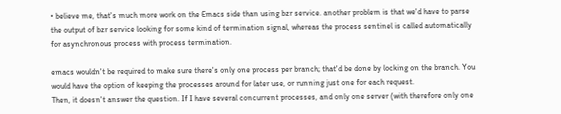• believe me, that's much more work on the Emacs side than using bzr service. another problem is that we'd have to parse the output of bzr service looking for some kind of termination signal, whereas the process sentinel is called automatically for asynchronous process with process termination.

emacs wouldn't be required to make sure there's only one process per branch; that'd be done by locking on the branch. You would have the option of keeping the processes around for later use, or running just one for each request.
Then, it doesn't answer the question. If I have several concurrent processes, and only one server (with therefore only one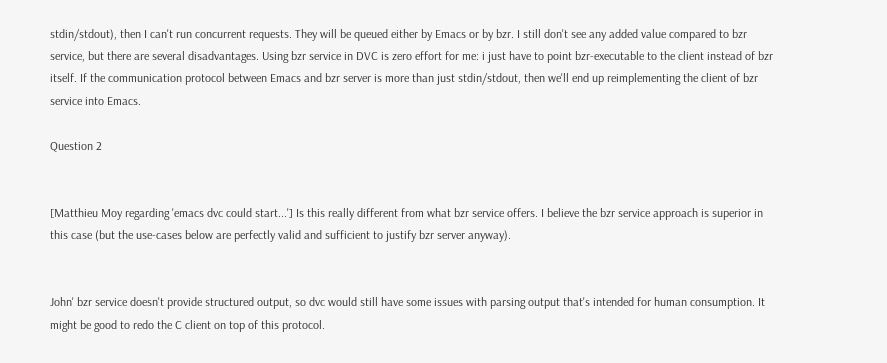stdin/stdout), then I can't run concurrent requests. They will be queued either by Emacs or by bzr. I still don't see any added value compared to bzr service, but there are several disadvantages. Using bzr service in DVC is zero effort for me: i just have to point bzr-executable to the client instead of bzr itself. If the communication protocol between Emacs and bzr server is more than just stdin/stdout, then we'll end up reimplementing the client of bzr service into Emacs.

Question 2


[Matthieu Moy regarding 'emacs dvc could start...'] Is this really different from what bzr service offers. I believe the bzr service approach is superior in this case (but the use-cases below are perfectly valid and sufficient to justify bzr server anyway).


John' bzr service doesn't provide structured output, so dvc would still have some issues with parsing output that's intended for human consumption. It might be good to redo the C client on top of this protocol.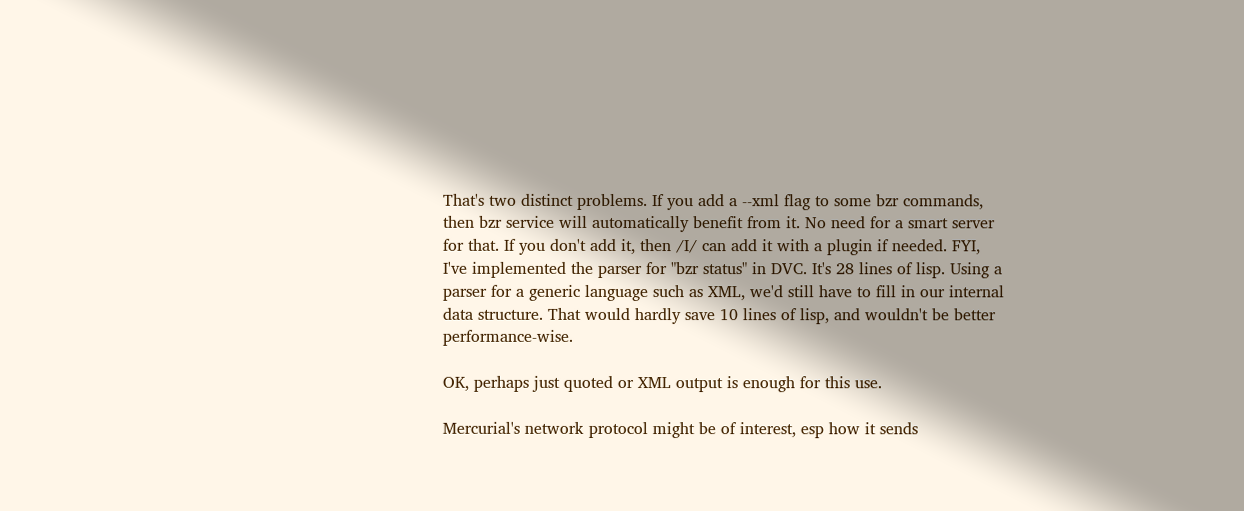That's two distinct problems. If you add a --xml flag to some bzr commands, then bzr service will automatically benefit from it. No need for a smart server for that. If you don't add it, then /I/ can add it with a plugin if needed. FYI, I've implemented the parser for "bzr status" in DVC. It's 28 lines of lisp. Using a parser for a generic language such as XML, we'd still have to fill in our internal data structure. That would hardly save 10 lines of lisp, and wouldn't be better performance-wise.

OK, perhaps just quoted or XML output is enough for this use.

Mercurial's network protocol might be of interest, esp how it sends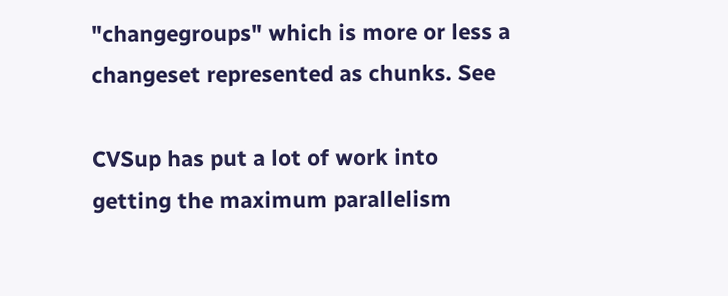"changegroups" which is more or less a changeset represented as chunks. See

CVSup has put a lot of work into getting the maximum parallelism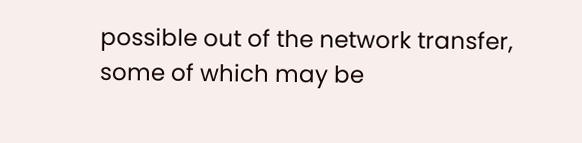possible out of the network transfer, some of which may be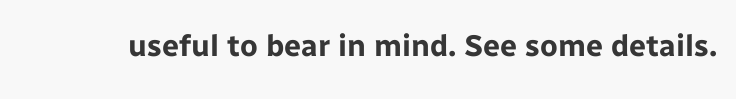useful to bear in mind. See some details.